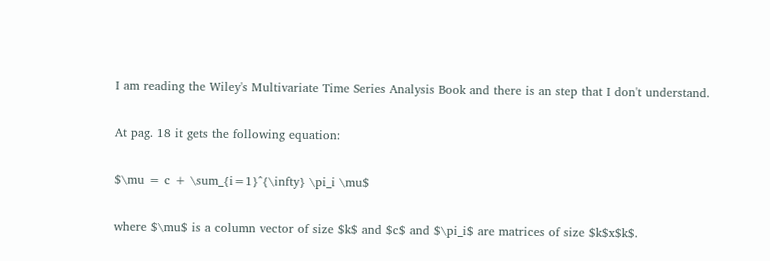I am reading the Wiley's Multivariate Time Series Analysis Book and there is an step that I don't understand.

At pag. 18 it gets the following equation:

$\mu = c + \sum_{i=1}^{\infty} \pi_i \mu$

where $\mu$ is a column vector of size $k$ and $c$ and $\pi_i$ are matrices of size $k$x$k$.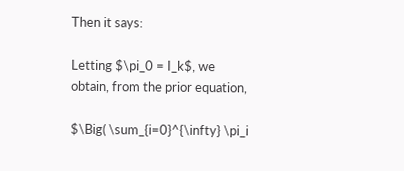Then it says:

Letting $\pi_0 = I_k$, we obtain, from the prior equation,

$\Big( \sum_{i=0}^{\infty} \pi_i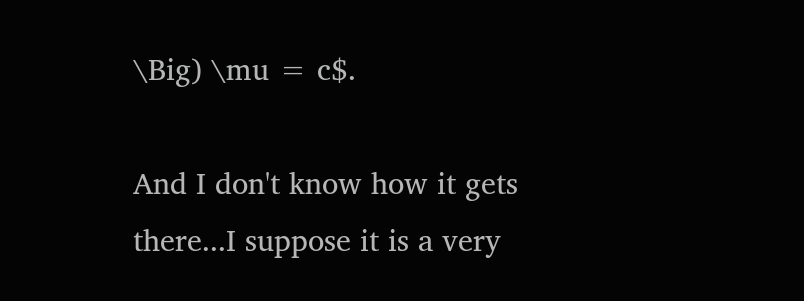\Big) \mu = c$.

And I don't know how it gets there...I suppose it is a very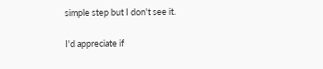simple step but I don't see it.

I'd appreciate if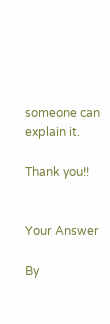someone can explain it.

Thank you!!


Your Answer

By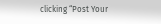clicking “Post Your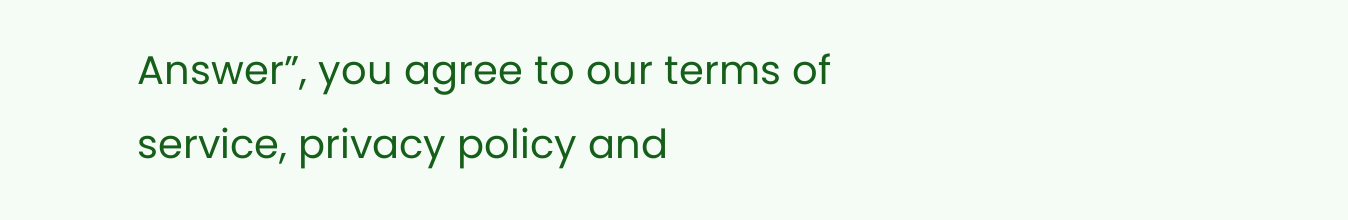Answer”, you agree to our terms of service, privacy policy and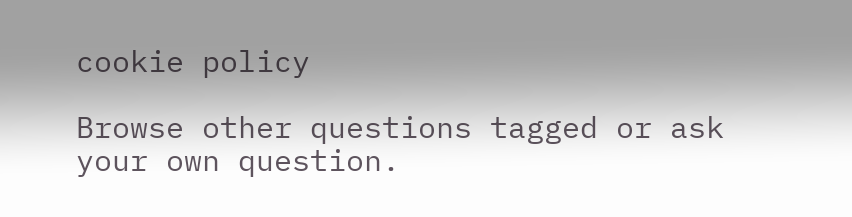cookie policy

Browse other questions tagged or ask your own question.